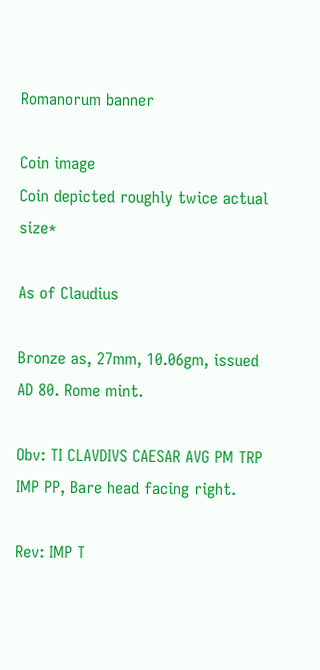Romanorum banner

Coin image
Coin depicted roughly twice actual size*

As of Claudius

Bronze as, 27mm, 10.06gm, issued AD 80. Rome mint.

Obv: TI CLAVDIVS CAESAR AVG PM TRP IMP PP, Bare head facing right.

Rev: IMP T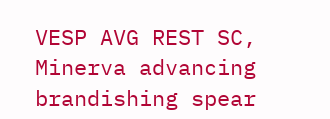VESP AVG REST SC, Minerva advancing brandishing spear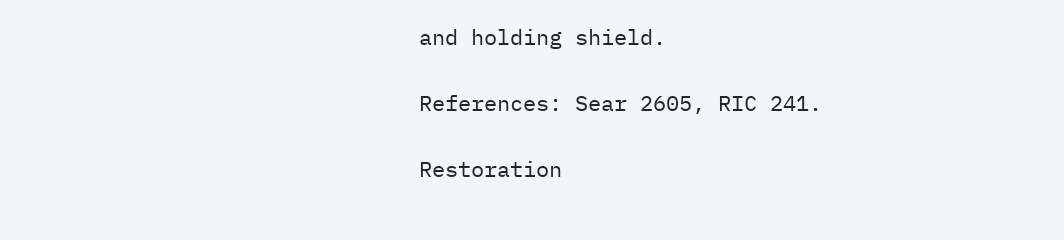and holding shield.

References: Sear 2605, RIC 241.

Restoration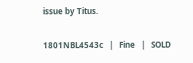issue by Titus.

1801NBL4543c   |   Fine   |   SOLD